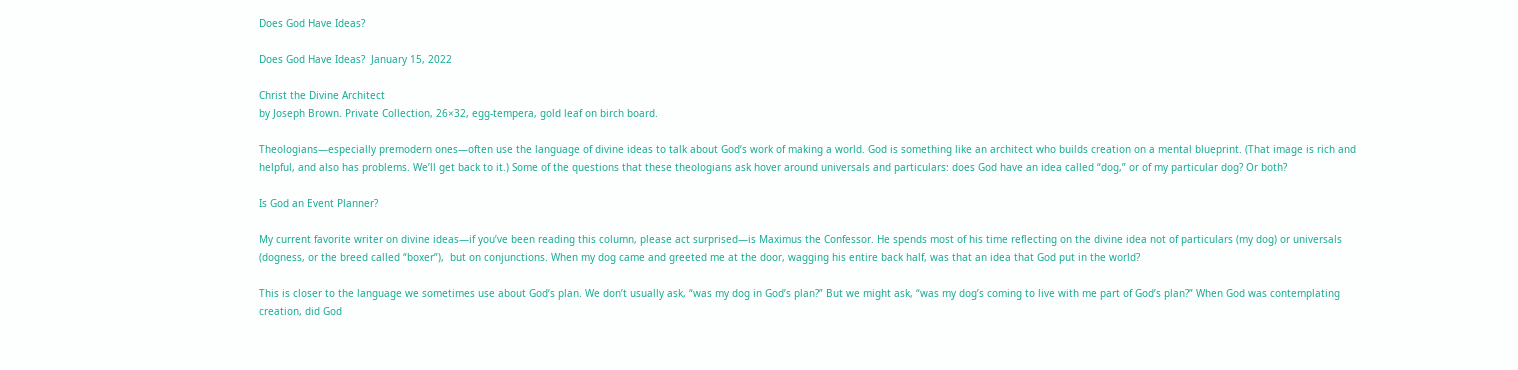Does God Have Ideas?

Does God Have Ideas?  January 15, 2022

Christ the Divine Architect
by Joseph Brown. Private Collection, 26×32, egg-tempera, gold leaf on birch board.

Theologians—especially premodern ones—often use the language of divine ideas to talk about God’s work of making a world. God is something like an architect who builds creation on a mental blueprint. (That image is rich and helpful, and also has problems. We’ll get back to it.) Some of the questions that these theologians ask hover around universals and particulars: does God have an idea called “dog,” or of my particular dog? Or both?

Is God an Event Planner?

My current favorite writer on divine ideas—if you’ve been reading this column, please act surprised—is Maximus the Confessor. He spends most of his time reflecting on the divine idea not of particulars (my dog) or universals (dogness, or the breed called “boxer”),  but on conjunctions. When my dog came and greeted me at the door, wagging his entire back half, was that an idea that God put in the world?

This is closer to the language we sometimes use about God’s plan. We don’t usually ask, “was my dog in God’s plan?” But we might ask, “was my dog’s coming to live with me part of God’s plan?” When God was contemplating creation, did God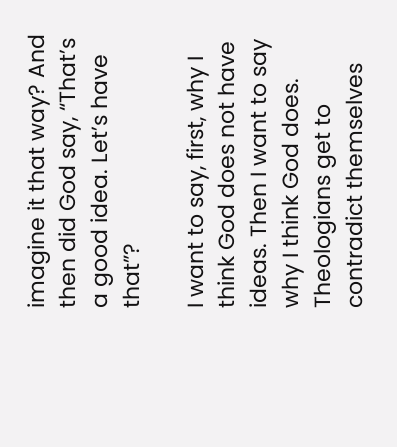imagine it that way? And then did God say, “That’s a good idea. Let’s have that”?

I want to say, first, why I think God does not have ideas. Then I want to say why I think God does. Theologians get to contradict themselves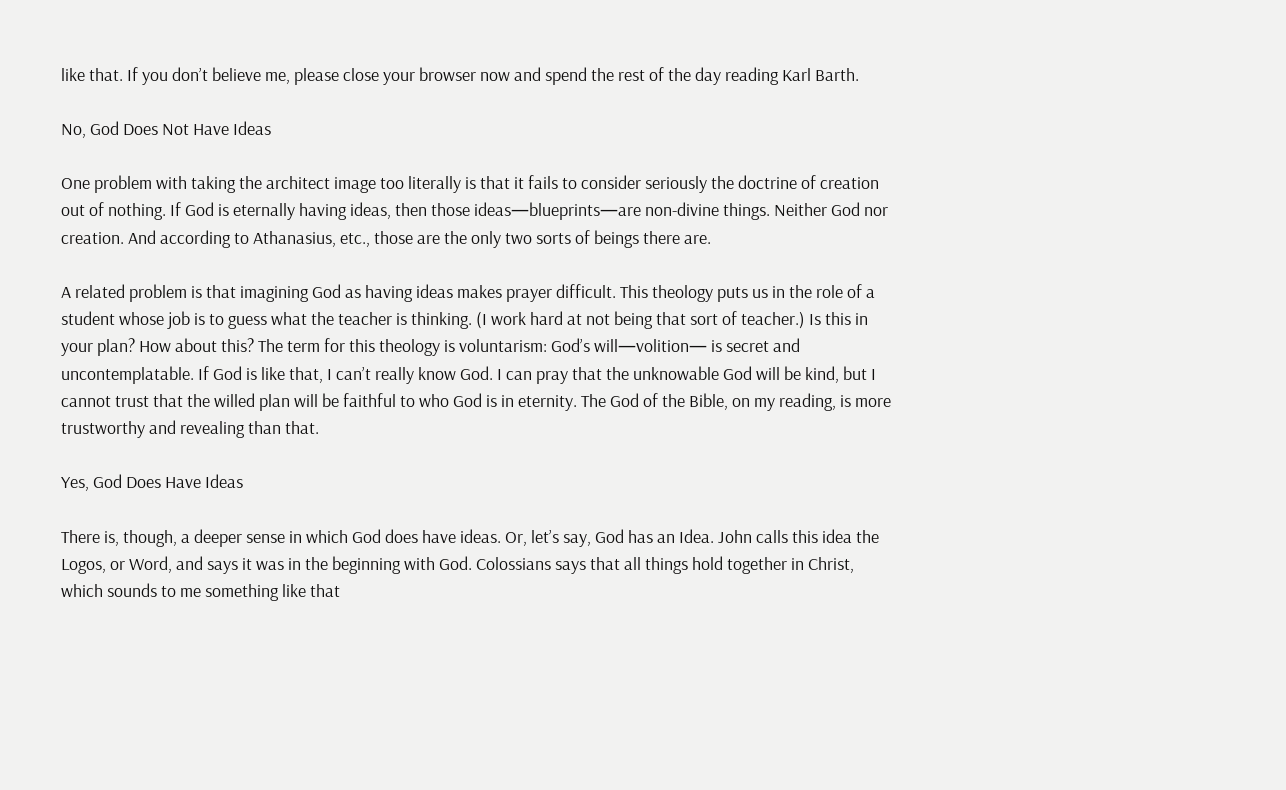like that. If you don’t believe me, please close your browser now and spend the rest of the day reading Karl Barth.

No, God Does Not Have Ideas

One problem with taking the architect image too literally is that it fails to consider seriously the doctrine of creation out of nothing. If God is eternally having ideas, then those ideas—blueprints—are non-divine things. Neither God nor creation. And according to Athanasius, etc., those are the only two sorts of beings there are.

A related problem is that imagining God as having ideas makes prayer difficult. This theology puts us in the role of a student whose job is to guess what the teacher is thinking. (I work hard at not being that sort of teacher.) Is this in your plan? How about this? The term for this theology is voluntarism: God’s will—volition— is secret and uncontemplatable. If God is like that, I can’t really know God. I can pray that the unknowable God will be kind, but I cannot trust that the willed plan will be faithful to who God is in eternity. The God of the Bible, on my reading, is more trustworthy and revealing than that.

Yes, God Does Have Ideas

There is, though, a deeper sense in which God does have ideas. Or, let’s say, God has an Idea. John calls this idea the Logos, or Word, and says it was in the beginning with God. Colossians says that all things hold together in Christ, which sounds to me something like that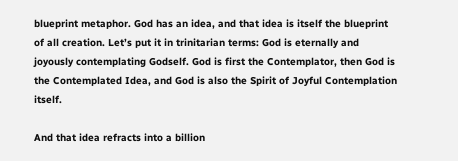blueprint metaphor. God has an idea, and that idea is itself the blueprint of all creation. Let’s put it in trinitarian terms: God is eternally and joyously contemplating Godself. God is first the Contemplator, then God is the Contemplated Idea, and God is also the Spirit of Joyful Contemplation itself.

And that idea refracts into a billion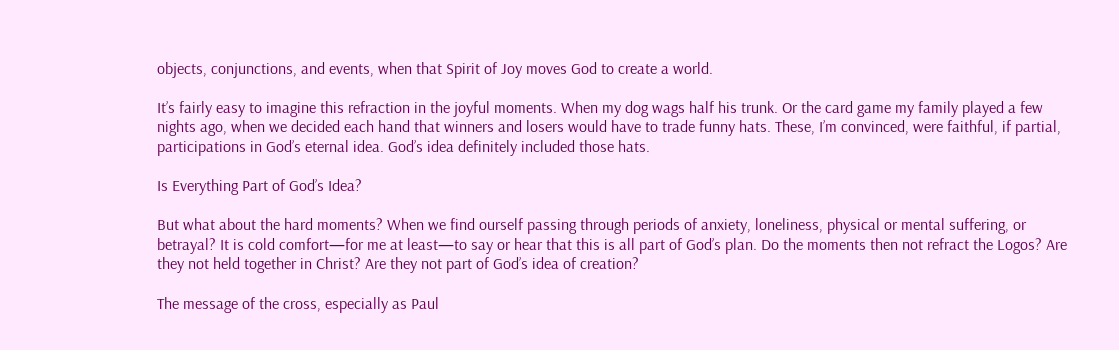objects, conjunctions, and events, when that Spirit of Joy moves God to create a world.

It’s fairly easy to imagine this refraction in the joyful moments. When my dog wags half his trunk. Or the card game my family played a few nights ago, when we decided each hand that winners and losers would have to trade funny hats. These, I’m convinced, were faithful, if partial, participations in God’s eternal idea. God’s idea definitely included those hats.

Is Everything Part of God’s Idea?

But what about the hard moments? When we find ourself passing through periods of anxiety, loneliness, physical or mental suffering, or betrayal? It is cold comfort—for me at least—to say or hear that this is all part of God’s plan. Do the moments then not refract the Logos? Are they not held together in Christ? Are they not part of God’s idea of creation?

The message of the cross, especially as Paul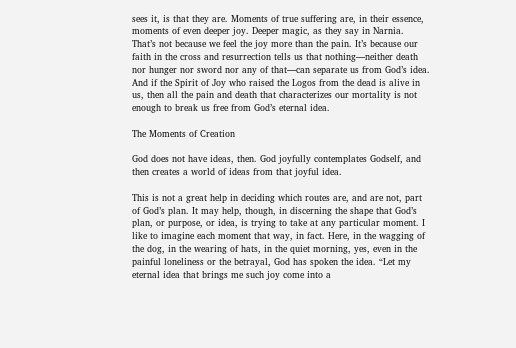sees it, is that they are. Moments of true suffering are, in their essence, moments of even deeper joy. Deeper magic, as they say in Narnia. That’s not because we feel the joy more than the pain. It’s because our faith in the cross and resurrection tells us that nothing—neither death nor hunger nor sword nor any of that—can separate us from God’s idea. And if the Spirit of Joy who raised the Logos from the dead is alive in us, then all the pain and death that characterizes our mortality is not enough to break us free from God’s eternal idea.

The Moments of Creation

God does not have ideas, then. God joyfully contemplates Godself, and then creates a world of ideas from that joyful idea.

This is not a great help in deciding which routes are, and are not, part of God’s plan. It may help, though, in discerning the shape that God’s plan, or purpose, or idea, is trying to take at any particular moment. I like to imagine each moment that way, in fact. Here, in the wagging of the dog, in the wearing of hats, in the quiet morning, yes, even in the painful loneliness or the betrayal, God has spoken the idea. “Let my eternal idea that brings me such joy come into a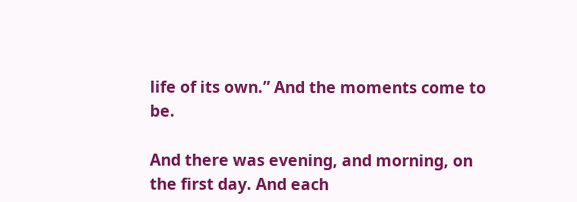life of its own.” And the moments come to be.

And there was evening, and morning, on the first day. And each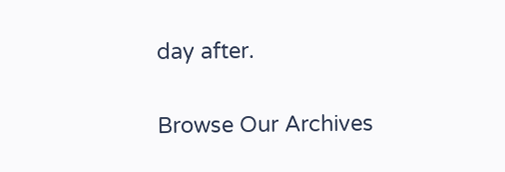day after.

Browse Our Archives